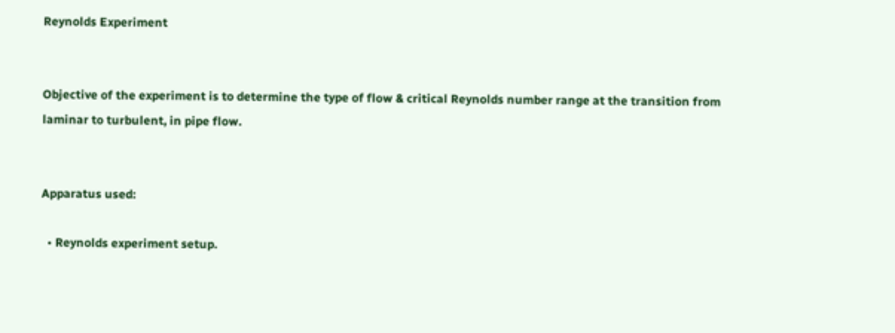Reynolds Experiment


Objective of the experiment is to determine the type of flow & critical Reynolds number range at the transition from laminar to turbulent, in pipe flow.


Apparatus used:

  • Reynolds experiment setup.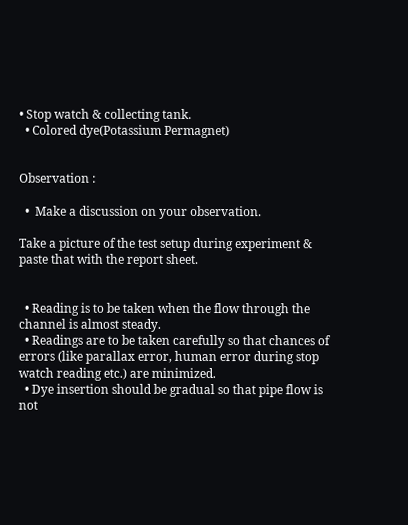• Stop watch & collecting tank.
  • Colored dye(Potassium Permagnet)


Observation :

  •  Make a discussion on your observation.

Take a picture of the test setup during experiment & paste that with the report sheet.


  • Reading is to be taken when the flow through the channel is almost steady.
  • Readings are to be taken carefully so that chances of errors (like parallax error, human error during stop watch reading etc.) are minimized.
  • Dye insertion should be gradual so that pipe flow is not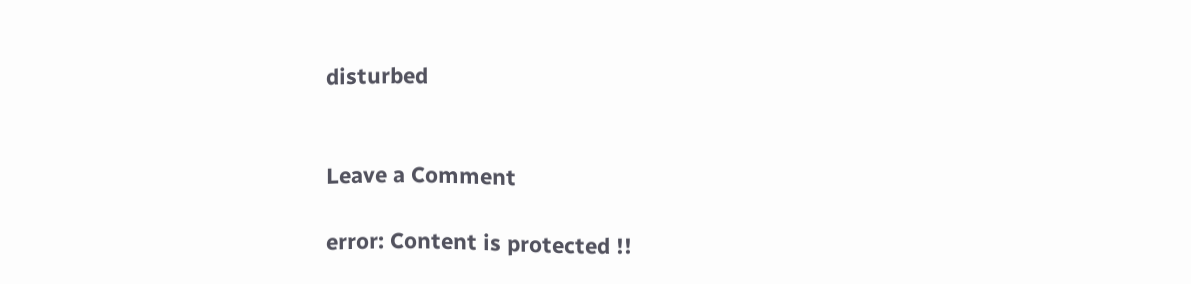disturbed


Leave a Comment

error: Content is protected !!